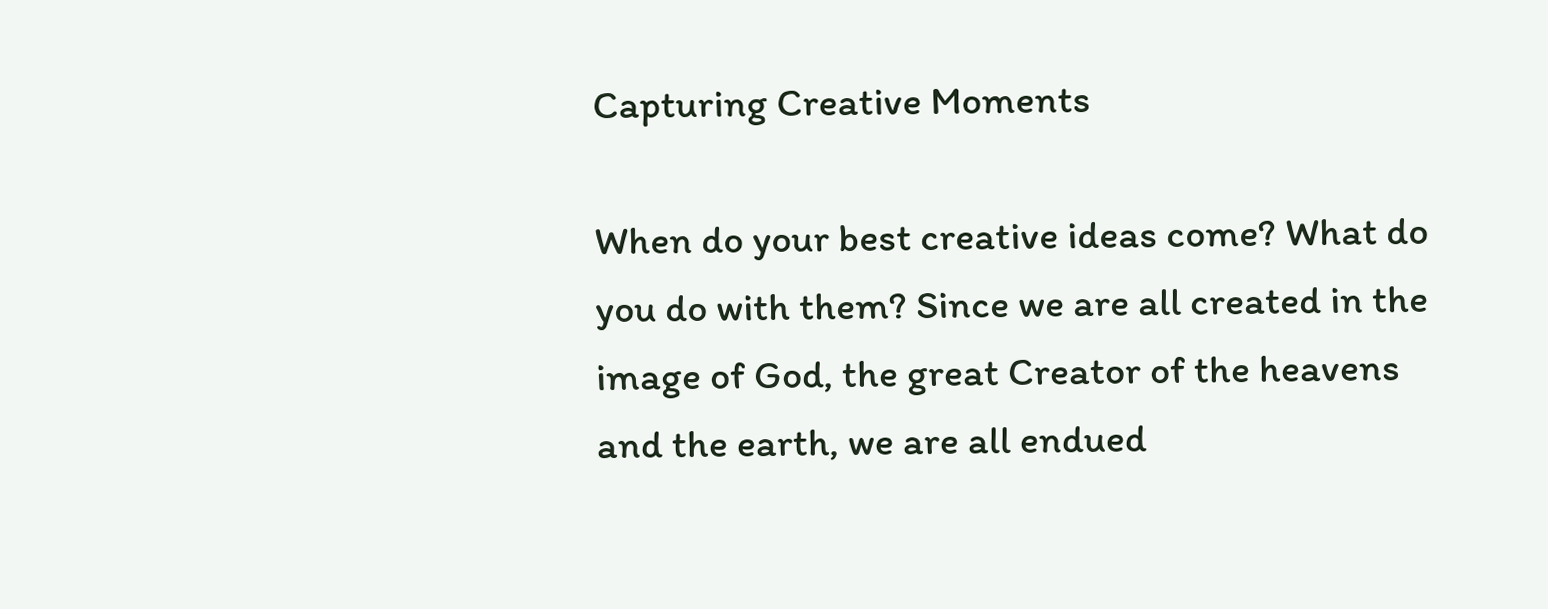Capturing Creative Moments

When do your best creative ideas come? What do you do with them? Since we are all created in the image of God, the great Creator of the heavens and the earth, we are all endued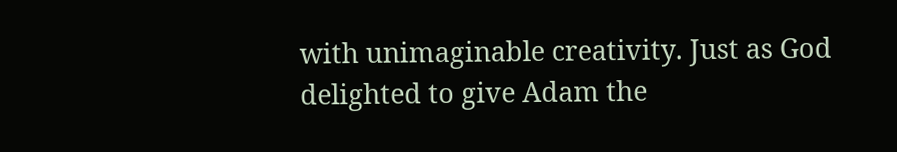with unimaginable creativity. Just as God delighted to give Adam the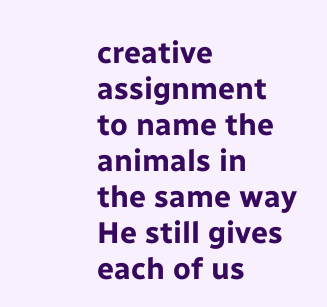creative assignment to name the animals in the same way He still gives each of us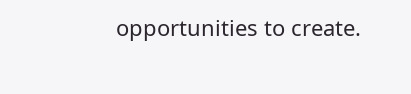opportunities to create.